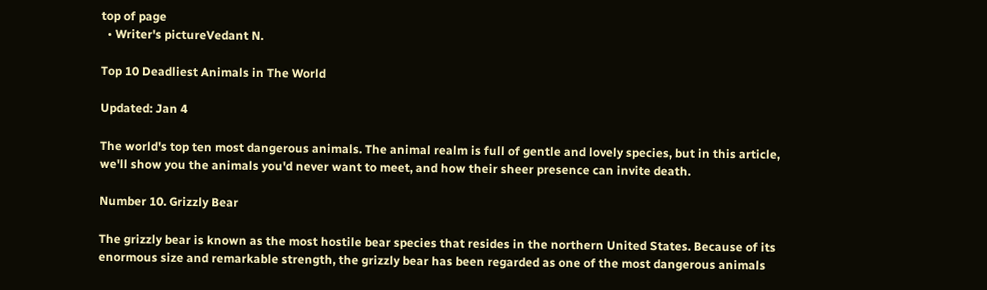top of page
  • Writer's pictureVedant N.

Top 10 Deadliest Animals in The World

Updated: Jan 4

The world's top ten most dangerous animals. The animal realm is full of gentle and lovely species, but in this article, we'll show you the animals you'd never want to meet, and how their sheer presence can invite death.

Number 10. Grizzly Bear

The grizzly bear is known as the most hostile bear species that resides in the northern United States. Because of its enormous size and remarkable strength, the grizzly bear has been regarded as one of the most dangerous animals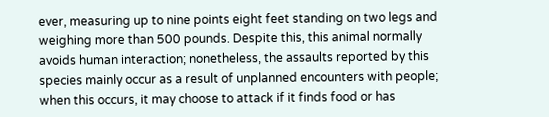ever, measuring up to nine points eight feet standing on two legs and weighing more than 500 pounds. Despite this, this animal normally avoids human interaction; nonetheless, the assaults reported by this species mainly occur as a result of unplanned encounters with people; when this occurs, it may choose to attack if it finds food or has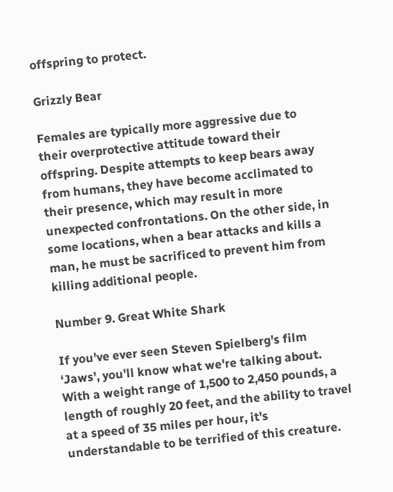offspring to protect.

Grizzly Bear

Females are typically more aggressive due to their overprotective attitude toward their offspring. Despite attempts to keep bears away from humans, they have become acclimated to their presence, which may result in more unexpected confrontations. On the other side, in some locations, when a bear attacks and kills a man, he must be sacrificed to prevent him from killing additional people.

Number 9. Great White Shark

If you've ever seen Steven Spielberg's film ‘Jaws', you'll know what we're talking about. With a weight range of 1,500 to 2,450 pounds, a length of roughly 20 feet, and the ability to travel at a speed of 35 miles per hour, it's understandable to be terrified of this creature.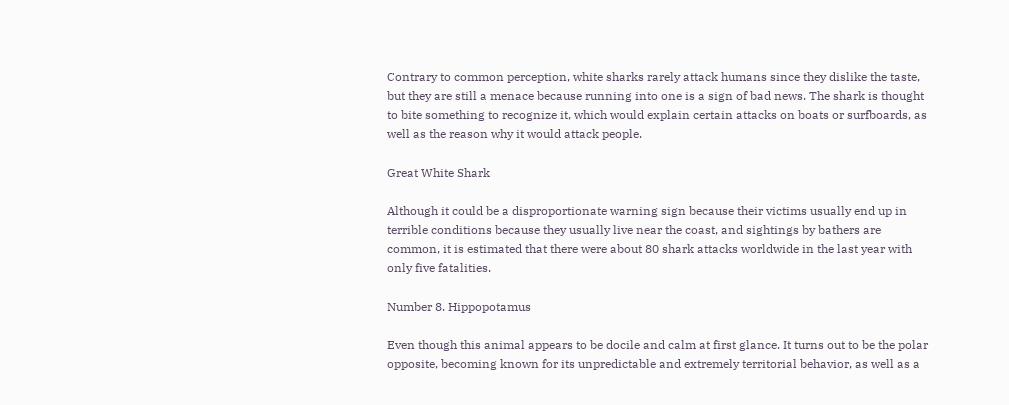Contrary to common perception, white sharks rarely attack humans since they dislike the taste, but they are still a menace because running into one is a sign of bad news. The shark is thought to bite something to recognize it, which would explain certain attacks on boats or surfboards, as well as the reason why it would attack people.

Great White Shark

Although it could be a disproportionate warning sign because their victims usually end up in terrible conditions because they usually live near the coast, and sightings by bathers are common, it is estimated that there were about 80 shark attacks worldwide in the last year with only five fatalities.

Number 8. Hippopotamus

Even though this animal appears to be docile and calm at first glance. It turns out to be the polar opposite, becoming known for its unpredictable and extremely territorial behavior, as well as a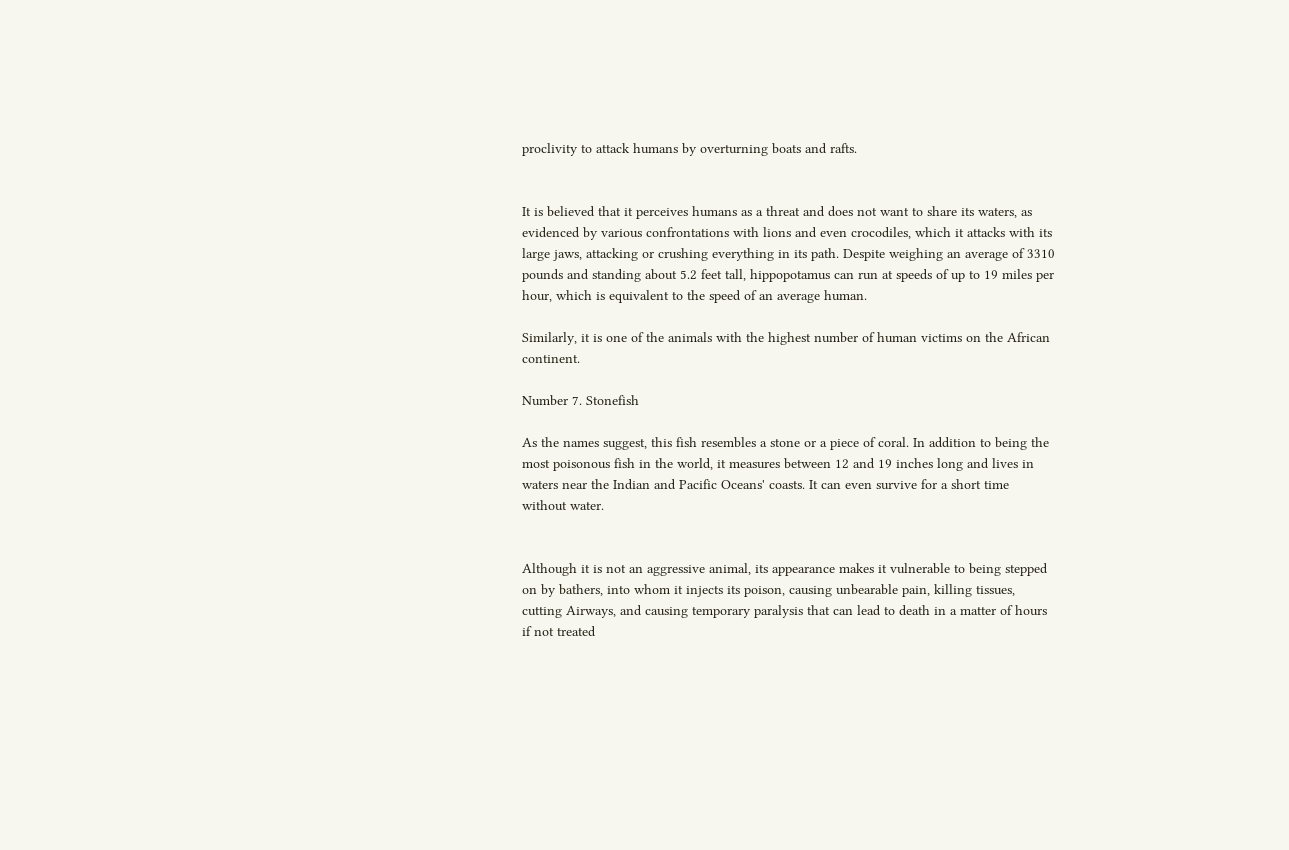proclivity to attack humans by overturning boats and rafts.


It is believed that it perceives humans as a threat and does not want to share its waters, as evidenced by various confrontations with lions and even crocodiles, which it attacks with its large jaws, attacking or crushing everything in its path. Despite weighing an average of 3310 pounds and standing about 5.2 feet tall, hippopotamus can run at speeds of up to 19 miles per hour, which is equivalent to the speed of an average human.

Similarly, it is one of the animals with the highest number of human victims on the African continent.

Number 7. Stonefish

As the names suggest, this fish resembles a stone or a piece of coral. In addition to being the most poisonous fish in the world, it measures between 12 and 19 inches long and lives in waters near the Indian and Pacific Oceans' coasts. It can even survive for a short time without water.


Although it is not an aggressive animal, its appearance makes it vulnerable to being stepped on by bathers, into whom it injects its poison, causing unbearable pain, killing tissues, cutting Airways, and causing temporary paralysis that can lead to death in a matter of hours if not treated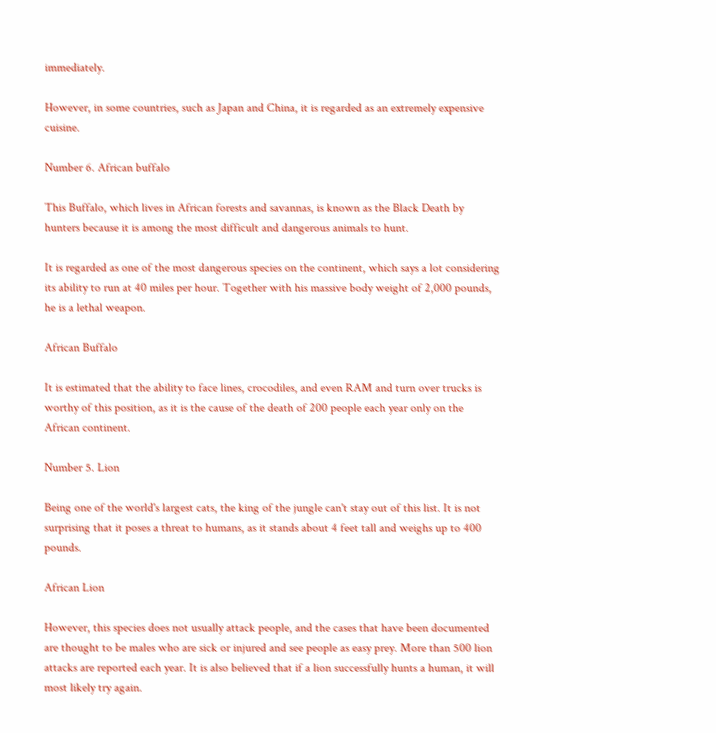immediately.

However, in some countries, such as Japan and China, it is regarded as an extremely expensive cuisine.

Number 6. African buffalo

This Buffalo, which lives in African forests and savannas, is known as the Black Death by hunters because it is among the most difficult and dangerous animals to hunt.

It is regarded as one of the most dangerous species on the continent, which says a lot considering its ability to run at 40 miles per hour. Together with his massive body weight of 2,000 pounds, he is a lethal weapon.

African Buffalo

It is estimated that the ability to face lines, crocodiles, and even RAM and turn over trucks is worthy of this position, as it is the cause of the death of 200 people each year only on the African continent.

Number 5. Lion

Being one of the world's largest cats, the king of the jungle can't stay out of this list. It is not surprising that it poses a threat to humans, as it stands about 4 feet tall and weighs up to 400 pounds.

African Lion

However, this species does not usually attack people, and the cases that have been documented are thought to be males who are sick or injured and see people as easy prey. More than 500 lion attacks are reported each year. It is also believed that if a lion successfully hunts a human, it will most likely try again.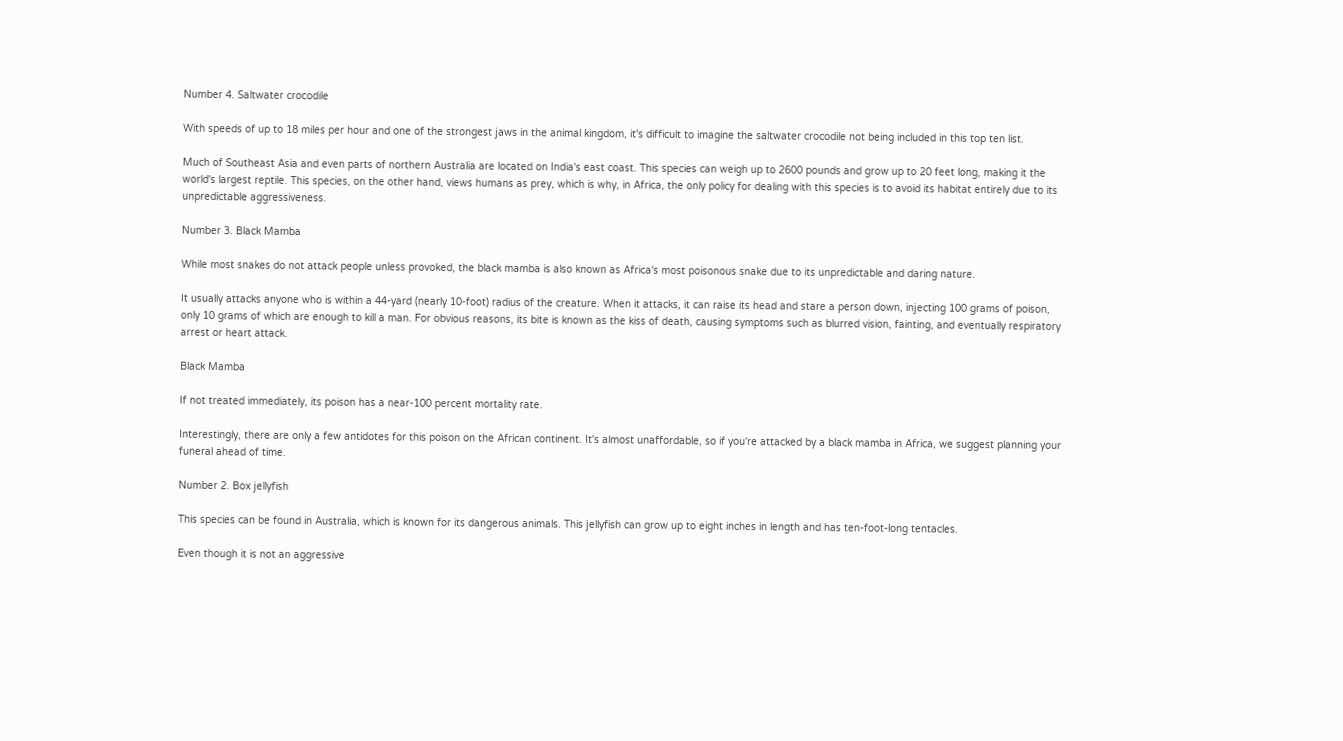Number 4. Saltwater crocodile

With speeds of up to 18 miles per hour and one of the strongest jaws in the animal kingdom, it's difficult to imagine the saltwater crocodile not being included in this top ten list.

Much of Southeast Asia and even parts of northern Australia are located on India's east coast. This species can weigh up to 2600 pounds and grow up to 20 feet long, making it the world's largest reptile. This species, on the other hand, views humans as prey, which is why, in Africa, the only policy for dealing with this species is to avoid its habitat entirely due to its unpredictable aggressiveness.

Number 3. Black Mamba

While most snakes do not attack people unless provoked, the black mamba is also known as Africa's most poisonous snake due to its unpredictable and daring nature.

It usually attacks anyone who is within a 44-yard (nearly 10-foot) radius of the creature. When it attacks, it can raise its head and stare a person down, injecting 100 grams of poison, only 10 grams of which are enough to kill a man. For obvious reasons, its bite is known as the kiss of death, causing symptoms such as blurred vision, fainting, and eventually respiratory arrest or heart attack.

Black Mamba

If not treated immediately, its poison has a near-100 percent mortality rate.

Interestingly, there are only a few antidotes for this poison on the African continent. It's almost unaffordable, so if you're attacked by a black mamba in Africa, we suggest planning your funeral ahead of time.

Number 2. Box jellyfish

This species can be found in Australia, which is known for its dangerous animals. This jellyfish can grow up to eight inches in length and has ten-foot-long tentacles.

Even though it is not an aggressive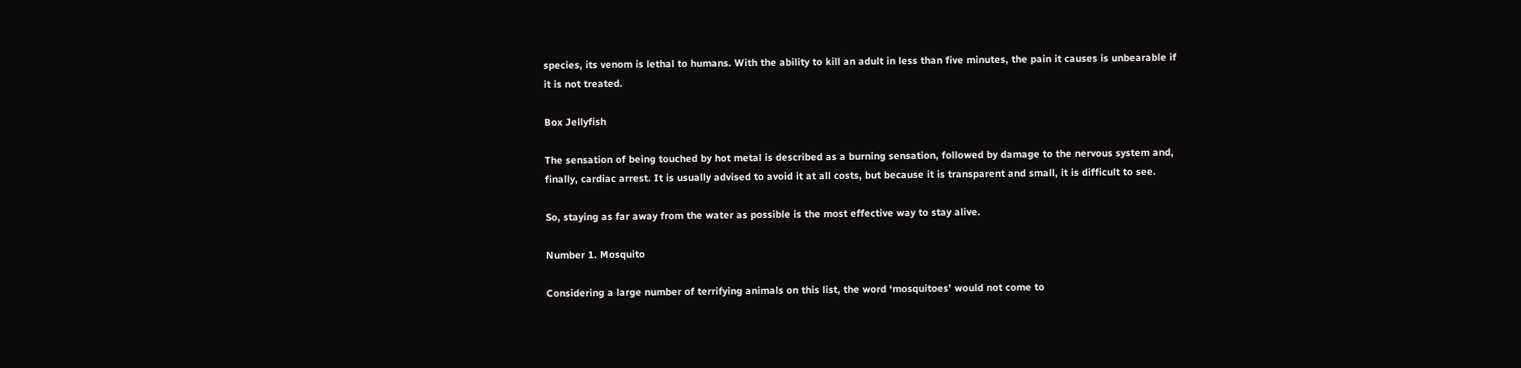species, its venom is lethal to humans. With the ability to kill an adult in less than five minutes, the pain it causes is unbearable if it is not treated.

Box Jellyfish

The sensation of being touched by hot metal is described as a burning sensation, followed by damage to the nervous system and, finally, cardiac arrest. It is usually advised to avoid it at all costs, but because it is transparent and small, it is difficult to see.

So, staying as far away from the water as possible is the most effective way to stay alive.

Number 1. Mosquito

Considering a large number of terrifying animals on this list, the word ‘mosquitoes’ would not come to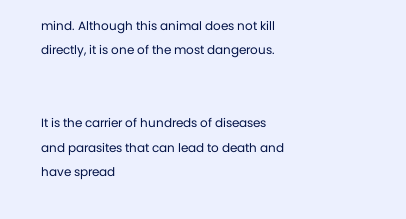mind. Although this animal does not kill directly, it is one of the most dangerous.


It is the carrier of hundreds of diseases and parasites that can lead to death and have spread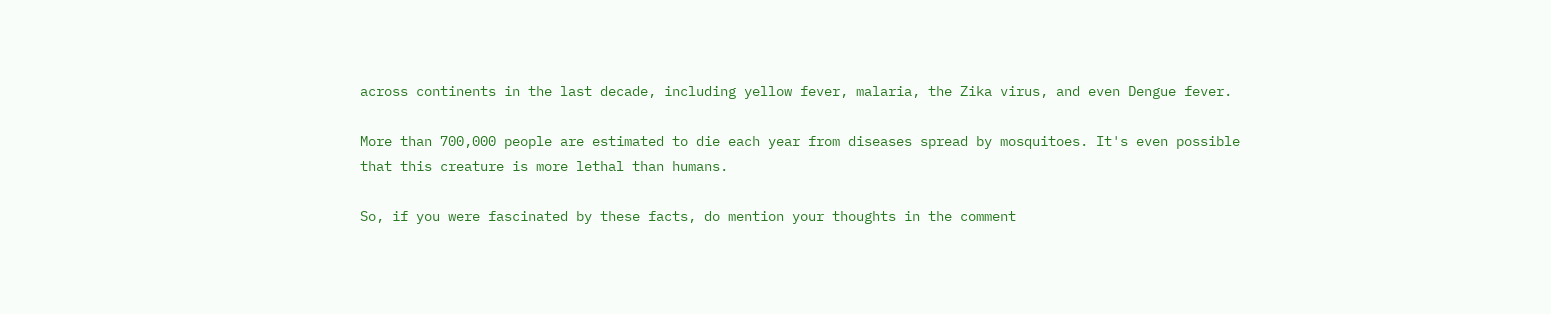across continents in the last decade, including yellow fever, malaria, the Zika virus, and even Dengue fever.

More than 700,000 people are estimated to die each year from diseases spread by mosquitoes. It's even possible that this creature is more lethal than humans.

So, if you were fascinated by these facts, do mention your thoughts in the comment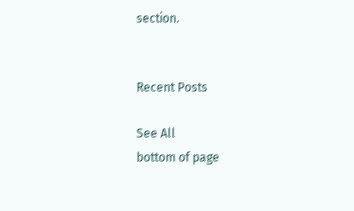section.


Recent Posts

See All
bottom of page